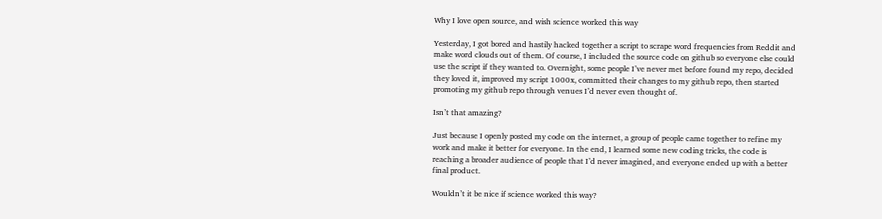Why I love open source, and wish science worked this way

Yesterday, I got bored and hastily hacked together a script to scrape word frequencies from Reddit and make word clouds out of them. Of course, I included the source code on github so everyone else could use the script if they wanted to. Overnight, some people I’ve never met before found my repo, decided they loved it, improved my script 1000x, committed their changes to my github repo, then started promoting my github repo through venues I’d never even thought of.

Isn’t that amazing?

Just because I openly posted my code on the internet, a group of people came together to refine my work and make it better for everyone. In the end, I learned some new coding tricks, the code is reaching a broader audience of people that I’d never imagined, and everyone ended up with a better final product.

Wouldn’t it be nice if science worked this way?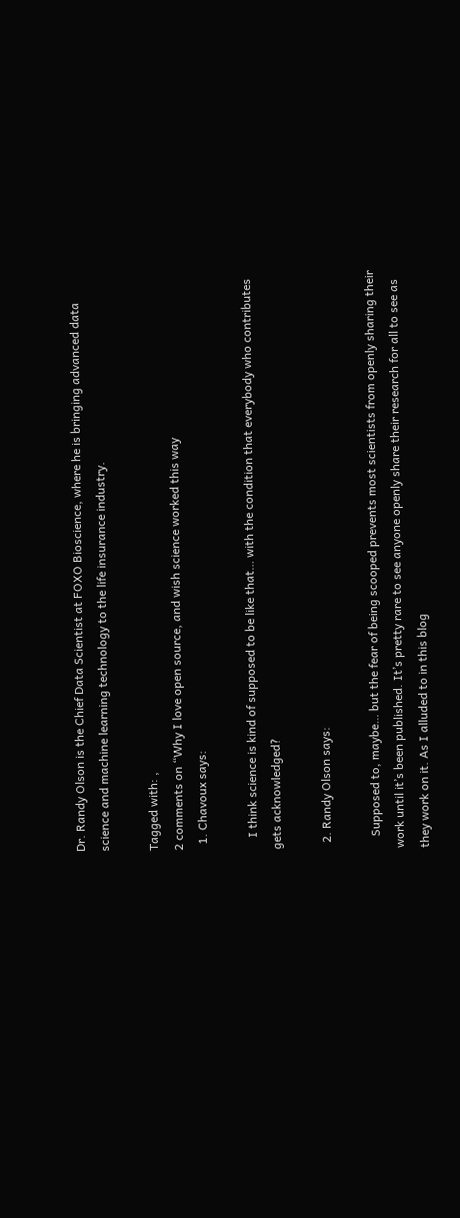Dr. Randy Olson is the Chief Data Scientist at FOXO Bioscience, where he is bringing advanced data science and machine learning technology to the life insurance industry.

Tagged with: ,
2 comments on “Why I love open source, and wish science worked this way
  1. Chavoux says:

    I think science is kind of supposed to be like that… with the condition that everybody who contributes gets acknowledged?

  2. Randy Olson says:

    Supposed to, maybe… but the fear of being scooped prevents most scientists from openly sharing their work until it’s been published. It’s pretty rare to see anyone openly share their research for all to see as they work on it. As I alluded to in this blog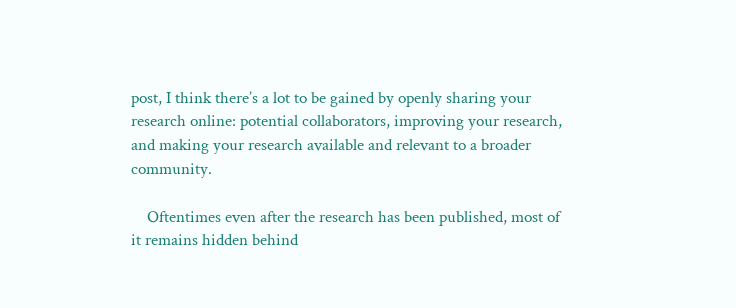post, I think there’s a lot to be gained by openly sharing your research online: potential collaborators, improving your research, and making your research available and relevant to a broader community.

    Oftentimes even after the research has been published, most of it remains hidden behind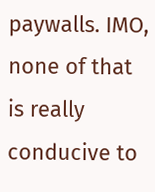paywalls. IMO, none of that is really conducive to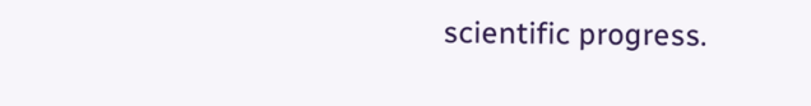scientific progress.